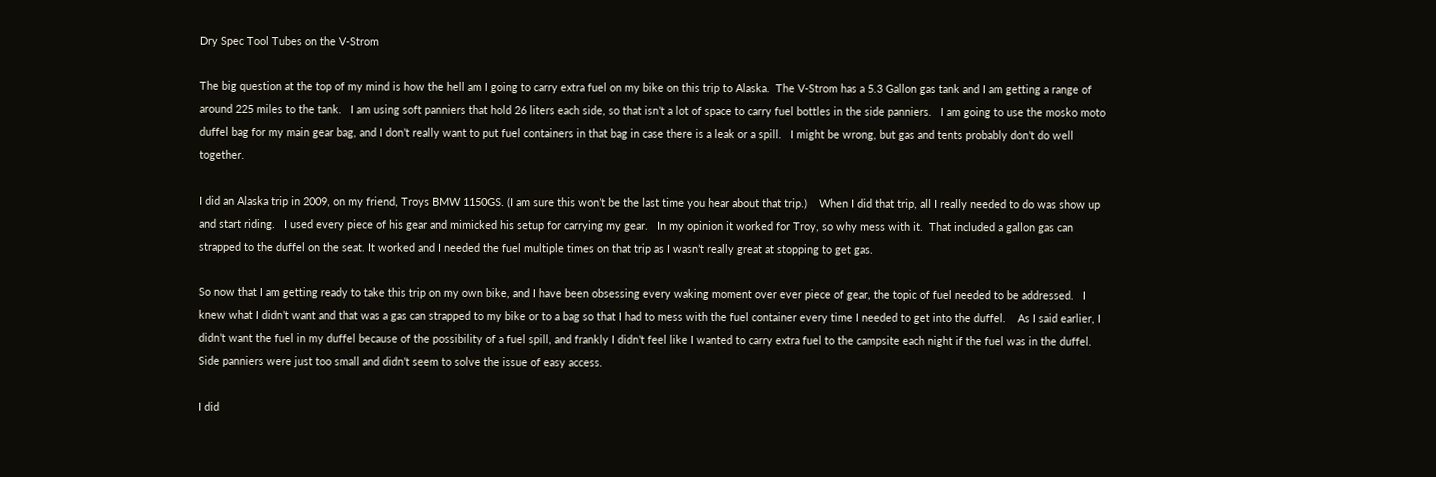Dry Spec Tool Tubes on the V-Strom

The big question at the top of my mind is how the hell am I going to carry extra fuel on my bike on this trip to Alaska.  The V-Strom has a 5.3 Gallon gas tank and I am getting a range of around 225 miles to the tank.   I am using soft panniers that hold 26 liters each side, so that isn’t a lot of space to carry fuel bottles in the side panniers.   I am going to use the mosko moto duffel bag for my main gear bag, and I don’t really want to put fuel containers in that bag in case there is a leak or a spill.   I might be wrong, but gas and tents probably don’t do well together.

I did an Alaska trip in 2009, on my friend, Troys BMW 1150GS. (I am sure this won’t be the last time you hear about that trip.)    When I did that trip, all I really needed to do was show up and start riding.   I used every piece of his gear and mimicked his setup for carrying my gear.   In my opinion it worked for Troy, so why mess with it.  That included a gallon gas can strapped to the duffel on the seat. It worked and I needed the fuel multiple times on that trip as I wasn’t really great at stopping to get gas.

So now that I am getting ready to take this trip on my own bike, and I have been obsessing every waking moment over ever piece of gear, the topic of fuel needed to be addressed.   I knew what I didn’t want and that was a gas can strapped to my bike or to a bag so that I had to mess with the fuel container every time I needed to get into the duffel.    As I said earlier, I didn’t want the fuel in my duffel because of the possibility of a fuel spill, and frankly I didn’t feel like I wanted to carry extra fuel to the campsite each night if the fuel was in the duffel.  Side panniers were just too small and didn’t seem to solve the issue of easy access.

I did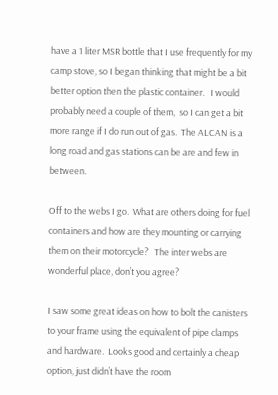have a 1 liter MSR bottle that I use frequently for my camp stove, so I began thinking that might be a bit better option then the plastic container.   I would probably need a couple of them,  so I can get a bit more range if I do run out of gas.  The ALCAN is a long road and gas stations can be are and few in between.

Off to the webs I go.  What are others doing for fuel containers and how are they mounting or carrying them on their motorcycle?   The inter webs are wonderful place, don’t you agree?

I saw some great ideas on how to bolt the canisters to your frame using the equivalent of pipe clamps and hardware.  Looks good and certainly a cheap option, just didn’t have the room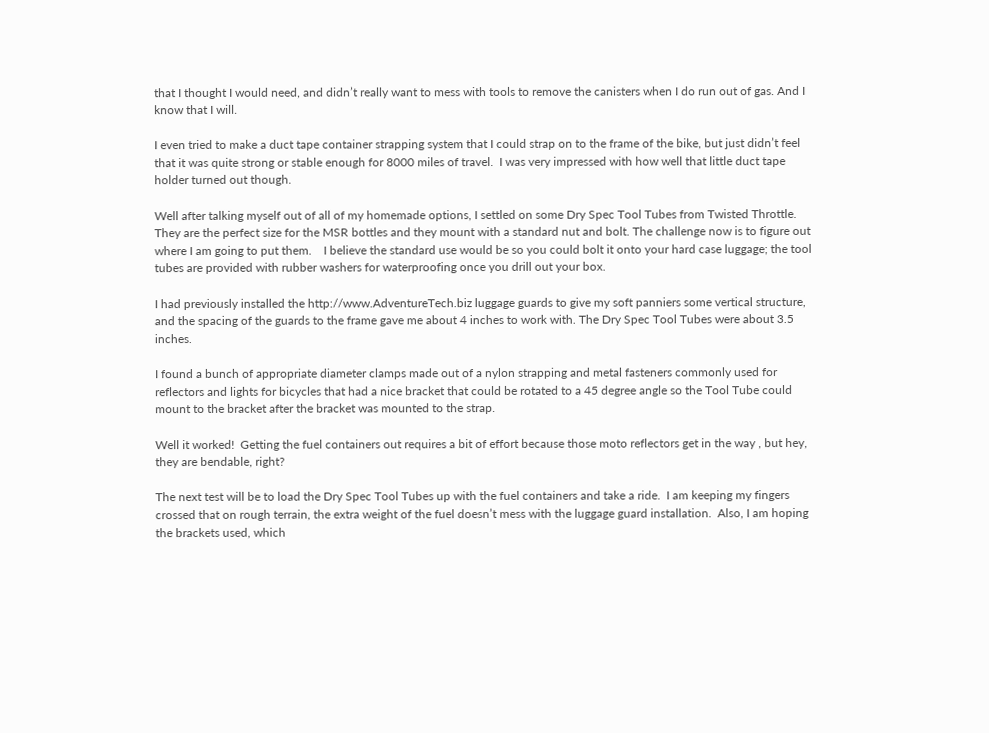that I thought I would need, and didn’t really want to mess with tools to remove the canisters when I do run out of gas. And I know that I will.

I even tried to make a duct tape container strapping system that I could strap on to the frame of the bike, but just didn’t feel that it was quite strong or stable enough for 8000 miles of travel.  I was very impressed with how well that little duct tape holder turned out though.

Well after talking myself out of all of my homemade options, I settled on some Dry Spec Tool Tubes from Twisted Throttle.  They are the perfect size for the MSR bottles and they mount with a standard nut and bolt. The challenge now is to figure out where I am going to put them.    I believe the standard use would be so you could bolt it onto your hard case luggage; the tool tubes are provided with rubber washers for waterproofing once you drill out your box.

I had previously installed the http://www.AdventureTech.biz luggage guards to give my soft panniers some vertical structure, and the spacing of the guards to the frame gave me about 4 inches to work with. The Dry Spec Tool Tubes were about 3.5 inches.

I found a bunch of appropriate diameter clamps made out of a nylon strapping and metal fasteners commonly used for reflectors and lights for bicycles that had a nice bracket that could be rotated to a 45 degree angle so the Tool Tube could mount to the bracket after the bracket was mounted to the strap.

Well it worked!  Getting the fuel containers out requires a bit of effort because those moto reflectors get in the way , but hey, they are bendable, right?

The next test will be to load the Dry Spec Tool Tubes up with the fuel containers and take a ride.  I am keeping my fingers crossed that on rough terrain, the extra weight of the fuel doesn’t mess with the luggage guard installation.  Also, I am hoping the brackets used, which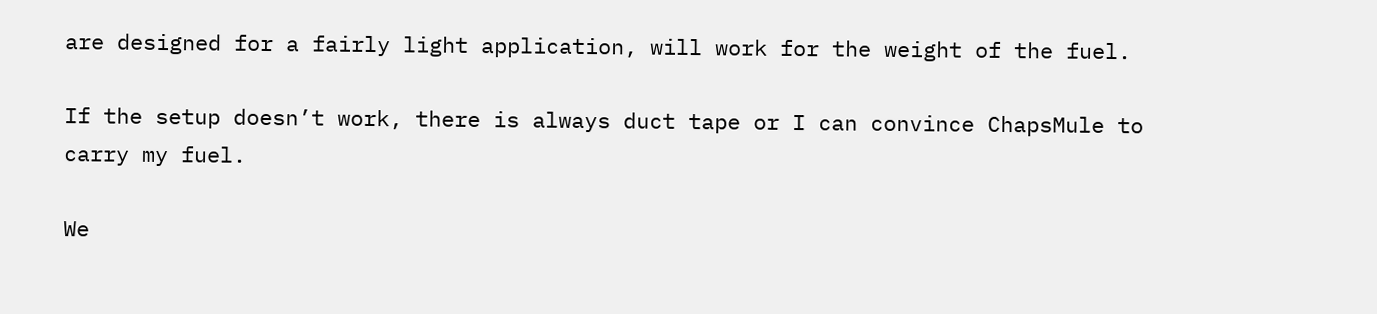are designed for a fairly light application, will work for the weight of the fuel.

If the setup doesn’t work, there is always duct tape or I can convince ChapsMule to carry my fuel.

We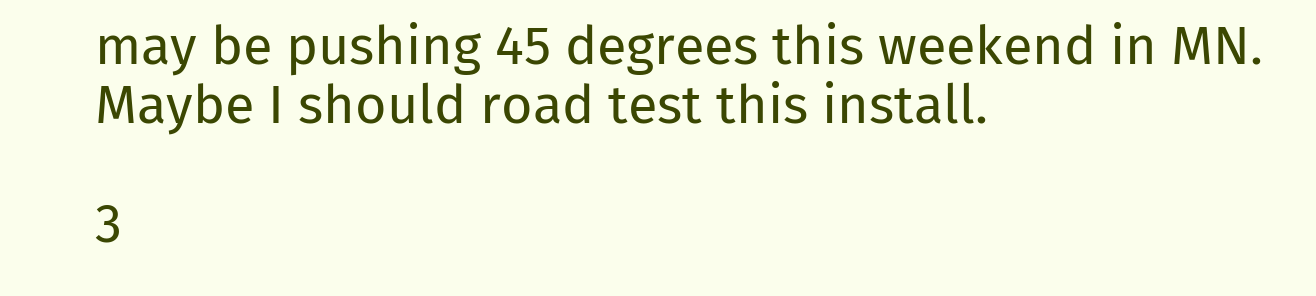may be pushing 45 degrees this weekend in MN.  Maybe I should road test this install.

3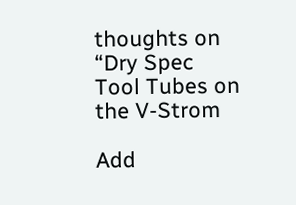thoughts on “Dry Spec Tool Tubes on the V-Strom

Add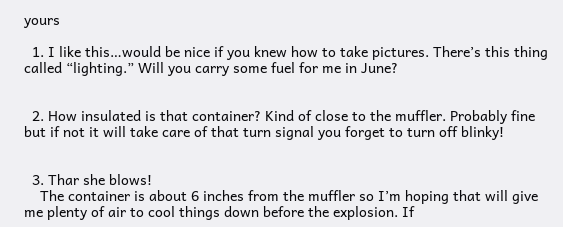yours

  1. I like this…would be nice if you knew how to take pictures. There’s this thing called “lighting.” Will you carry some fuel for me in June?


  2. How insulated is that container? Kind of close to the muffler. Probably fine but if not it will take care of that turn signal you forget to turn off blinky!


  3. Thar she blows!
    The container is about 6 inches from the muffler so I’m hoping that will give me plenty of air to cool things down before the explosion. If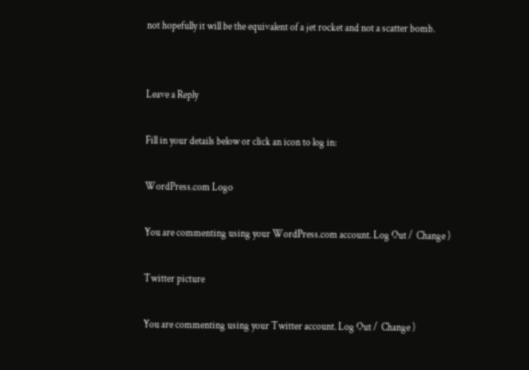not hopefully it will be the equivalent of a jet rocket and not a scatter bomb.


Leave a Reply

Fill in your details below or click an icon to log in:

WordPress.com Logo

You are commenting using your WordPress.com account. Log Out /  Change )

Twitter picture

You are commenting using your Twitter account. Log Out /  Change )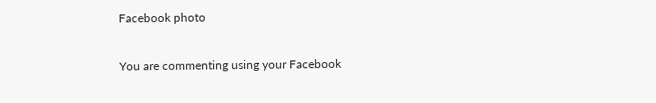Facebook photo

You are commenting using your Facebook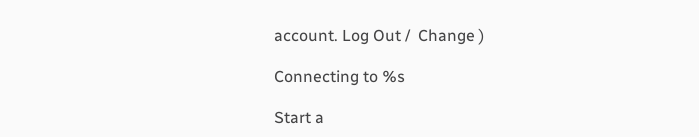account. Log Out /  Change )

Connecting to %s

Start a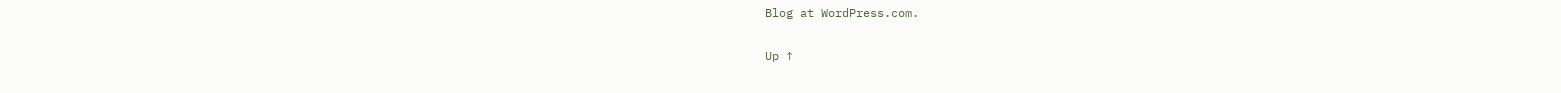Blog at WordPress.com.

Up ↑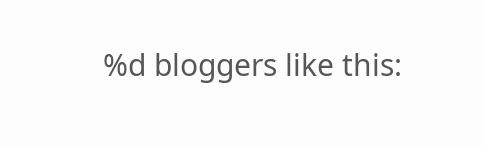%d bloggers like this: